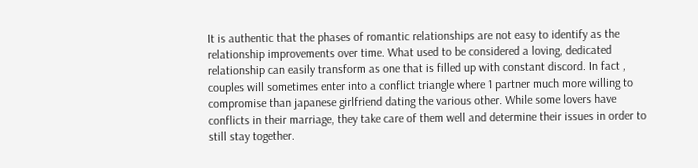It is authentic that the phases of romantic relationships are not easy to identify as the relationship improvements over time. What used to be considered a loving, dedicated relationship can easily transform as one that is filled up with constant discord. In fact , couples will sometimes enter into a conflict triangle where 1 partner much more willing to compromise than japanese girlfriend dating the various other. While some lovers have conflicts in their marriage, they take care of them well and determine their issues in order to still stay together.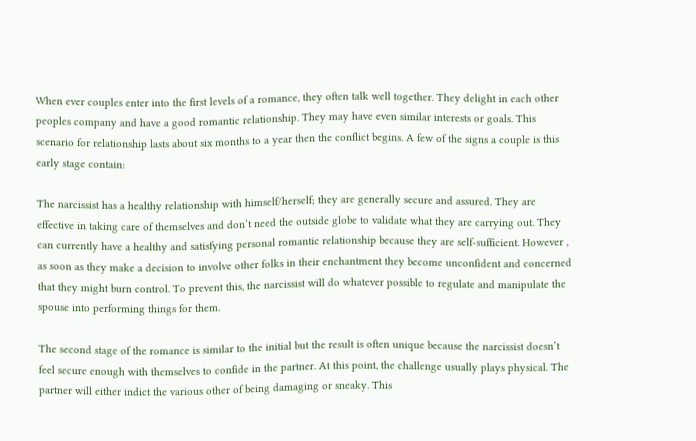When ever couples enter into the first levels of a romance, they often talk well together. They delight in each other peoples company and have a good romantic relationship. They may have even similar interests or goals. This scenario for relationship lasts about six months to a year then the conflict begins. A few of the signs a couple is this early stage contain:

The narcissist has a healthy relationship with himself/herself; they are generally secure and assured. They are effective in taking care of themselves and don’t need the outside globe to validate what they are carrying out. They can currently have a healthy and satisfying personal romantic relationship because they are self-sufficient. However , as soon as they make a decision to involve other folks in their enchantment they become unconfident and concerned that they might burn control. To prevent this, the narcissist will do whatever possible to regulate and manipulate the spouse into performing things for them.

The second stage of the romance is similar to the initial but the result is often unique because the narcissist doesn’t feel secure enough with themselves to confide in the partner. At this point, the challenge usually plays physical. The partner will either indict the various other of being damaging or sneaky. This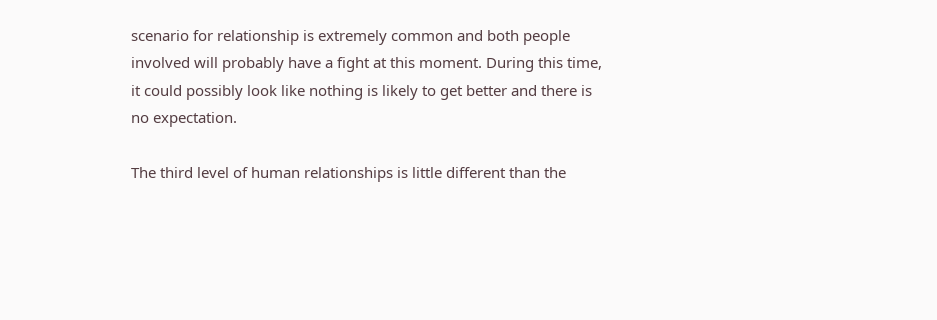scenario for relationship is extremely common and both people involved will probably have a fight at this moment. During this time, it could possibly look like nothing is likely to get better and there is no expectation.

The third level of human relationships is little different than the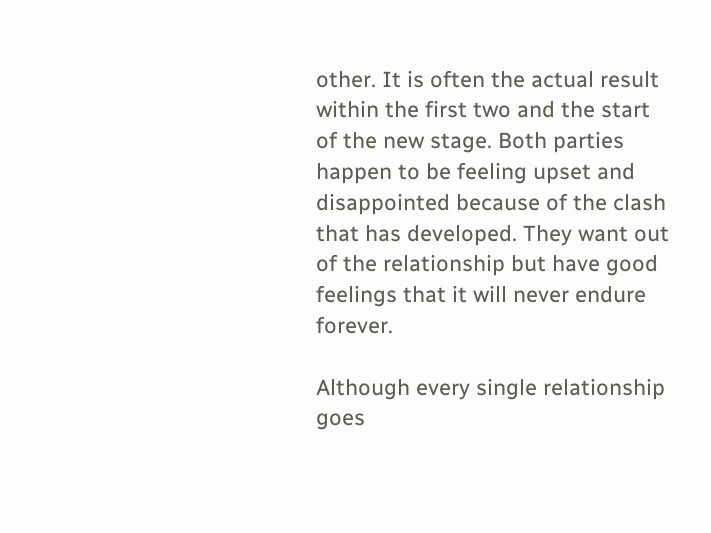other. It is often the actual result within the first two and the start of the new stage. Both parties happen to be feeling upset and disappointed because of the clash that has developed. They want out of the relationship but have good feelings that it will never endure forever.

Although every single relationship goes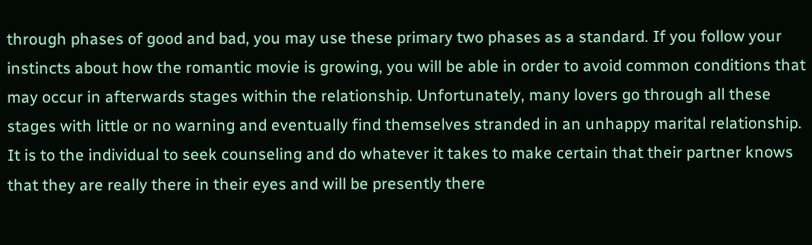through phases of good and bad, you may use these primary two phases as a standard. If you follow your instincts about how the romantic movie is growing, you will be able in order to avoid common conditions that may occur in afterwards stages within the relationship. Unfortunately, many lovers go through all these stages with little or no warning and eventually find themselves stranded in an unhappy marital relationship. It is to the individual to seek counseling and do whatever it takes to make certain that their partner knows that they are really there in their eyes and will be presently there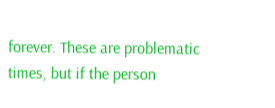forever. These are problematic times, but if the person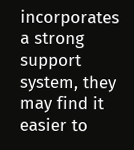incorporates a strong support system, they may find it easier to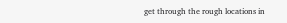get through the rough locations in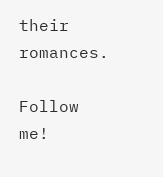their romances.

Follow me!